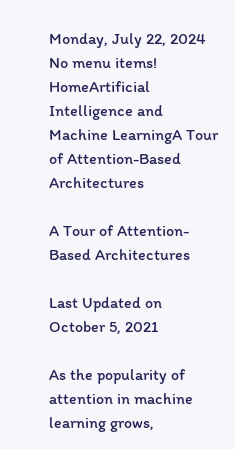Monday, July 22, 2024
No menu items!
HomeArtificial Intelligence and Machine LearningA Tour of Attention-Based Architectures

A Tour of Attention-Based Architectures

Last Updated on October 5, 2021

As the popularity of attention in machine learning grows,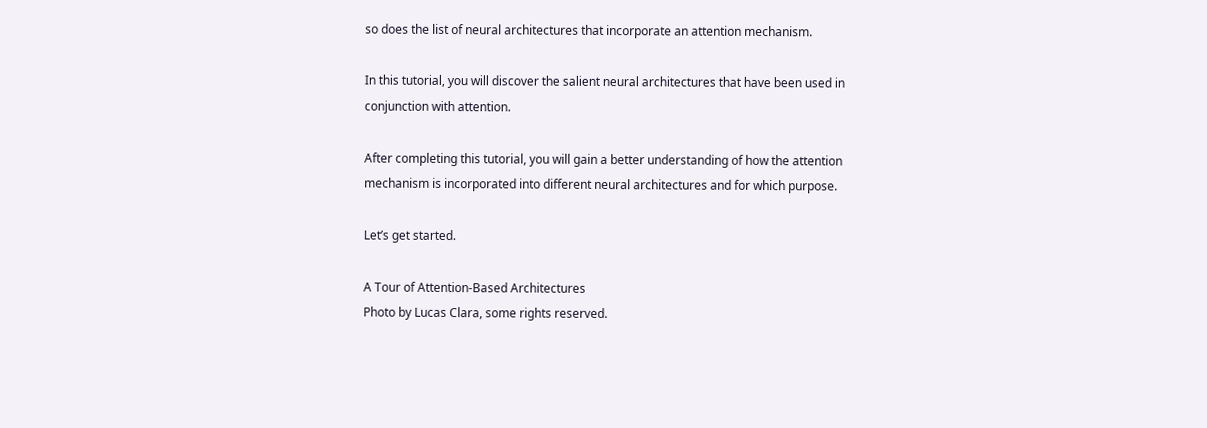so does the list of neural architectures that incorporate an attention mechanism.

In this tutorial, you will discover the salient neural architectures that have been used in conjunction with attention.

After completing this tutorial, you will gain a better understanding of how the attention mechanism is incorporated into different neural architectures and for which purpose.

Let’s get started.

A Tour of Attention-Based Architectures
Photo by Lucas Clara, some rights reserved.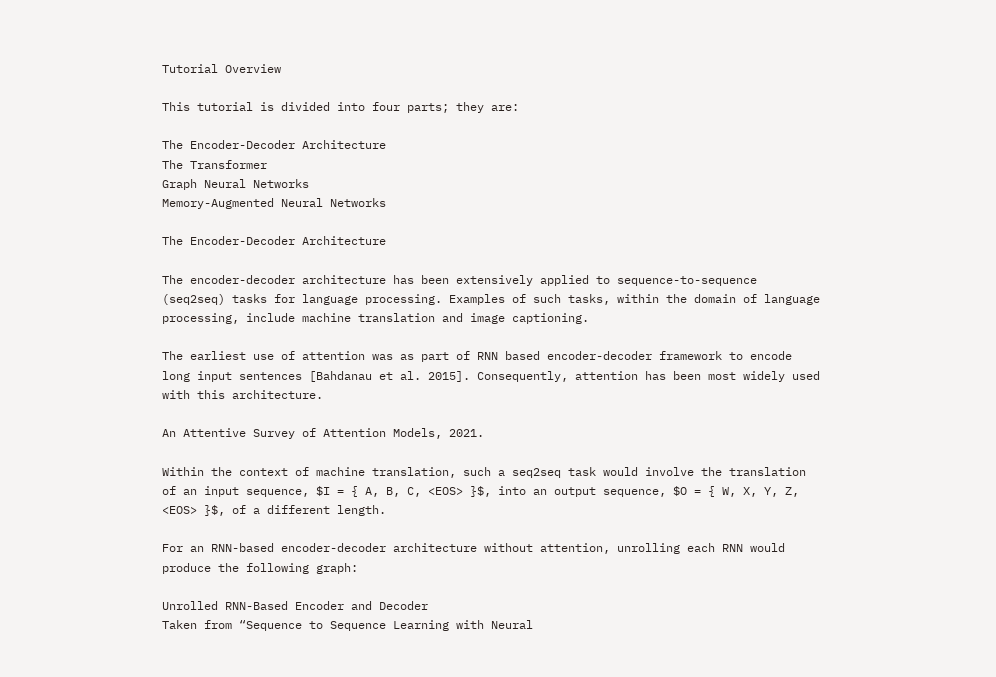Tutorial Overview

This tutorial is divided into four parts; they are:

The Encoder-Decoder Architecture
The Transformer
Graph Neural Networks
Memory-Augmented Neural Networks

The Encoder-Decoder Architecture

The encoder-decoder architecture has been extensively applied to sequence-to-sequence (seq2seq) tasks for language processing. Examples of such tasks, within the domain of language processing, include machine translation and image captioning.

The earliest use of attention was as part of RNN based encoder-decoder framework to encode long input sentences [Bahdanau et al. 2015]. Consequently, attention has been most widely used with this architecture.

An Attentive Survey of Attention Models, 2021.

Within the context of machine translation, such a seq2seq task would involve the translation of an input sequence, $I = { A, B, C, <EOS> }$, into an output sequence, $O = { W, X, Y, Z, <EOS> }$, of a different length.

For an RNN-based encoder-decoder architecture without attention, unrolling each RNN would produce the following graph:

Unrolled RNN-Based Encoder and Decoder
Taken from “Sequence to Sequence Learning with Neural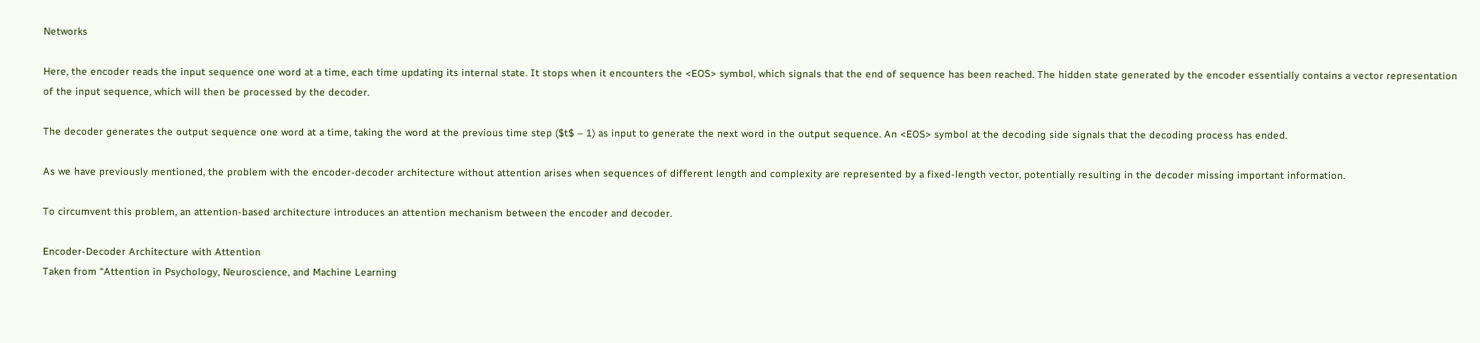Networks

Here, the encoder reads the input sequence one word at a time, each time updating its internal state. It stops when it encounters the <EOS> symbol, which signals that the end of sequence has been reached. The hidden state generated by the encoder essentially contains a vector representation of the input sequence, which will then be processed by the decoder.

The decoder generates the output sequence one word at a time, taking the word at the previous time step ($t$ – 1) as input to generate the next word in the output sequence. An <EOS> symbol at the decoding side signals that the decoding process has ended.

As we have previously mentioned, the problem with the encoder-decoder architecture without attention arises when sequences of different length and complexity are represented by a fixed-length vector, potentially resulting in the decoder missing important information.

To circumvent this problem, an attention-based architecture introduces an attention mechanism between the encoder and decoder.

Encoder-Decoder Architecture with Attention
Taken from “Attention in Psychology, Neuroscience, and Machine Learning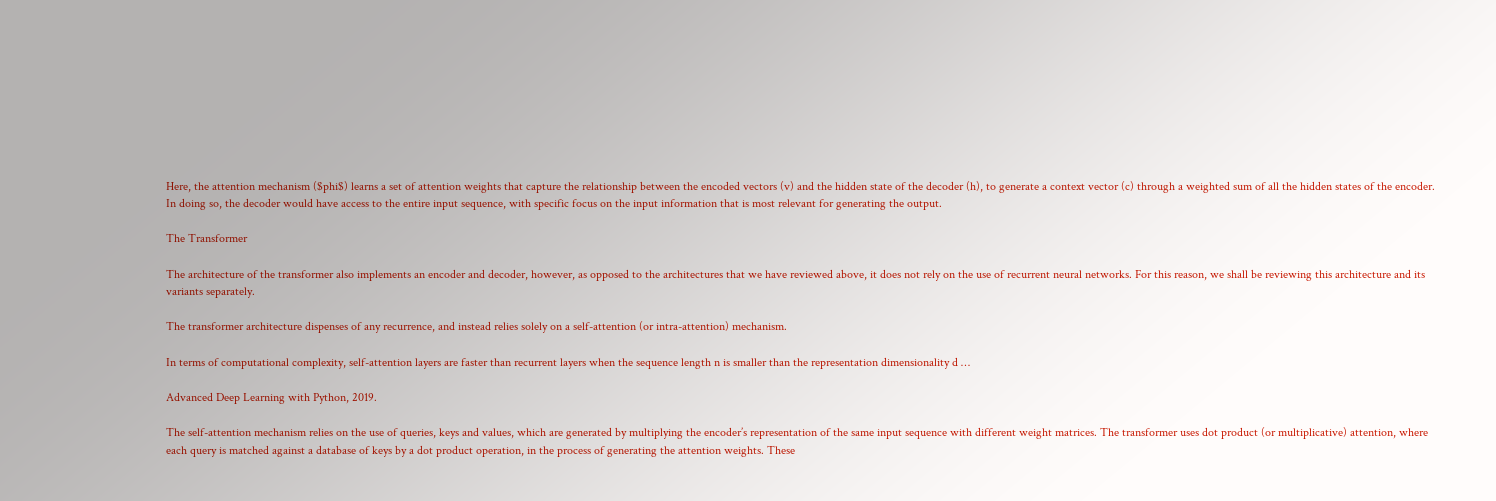Here, the attention mechanism ($phi$) learns a set of attention weights that capture the relationship between the encoded vectors (v) and the hidden state of the decoder (h), to generate a context vector (c) through a weighted sum of all the hidden states of the encoder. In doing so, the decoder would have access to the entire input sequence, with specific focus on the input information that is most relevant for generating the output.

The Transformer

The architecture of the transformer also implements an encoder and decoder, however, as opposed to the architectures that we have reviewed above, it does not rely on the use of recurrent neural networks. For this reason, we shall be reviewing this architecture and its variants separately.

The transformer architecture dispenses of any recurrence, and instead relies solely on a self-attention (or intra-attention) mechanism.

In terms of computational complexity, self-attention layers are faster than recurrent layers when the sequence length n is smaller than the representation dimensionality d …

Advanced Deep Learning with Python, 2019.

The self-attention mechanism relies on the use of queries, keys and values, which are generated by multiplying the encoder’s representation of the same input sequence with different weight matrices. The transformer uses dot product (or multiplicative) attention, where each query is matched against a database of keys by a dot product operation, in the process of generating the attention weights. These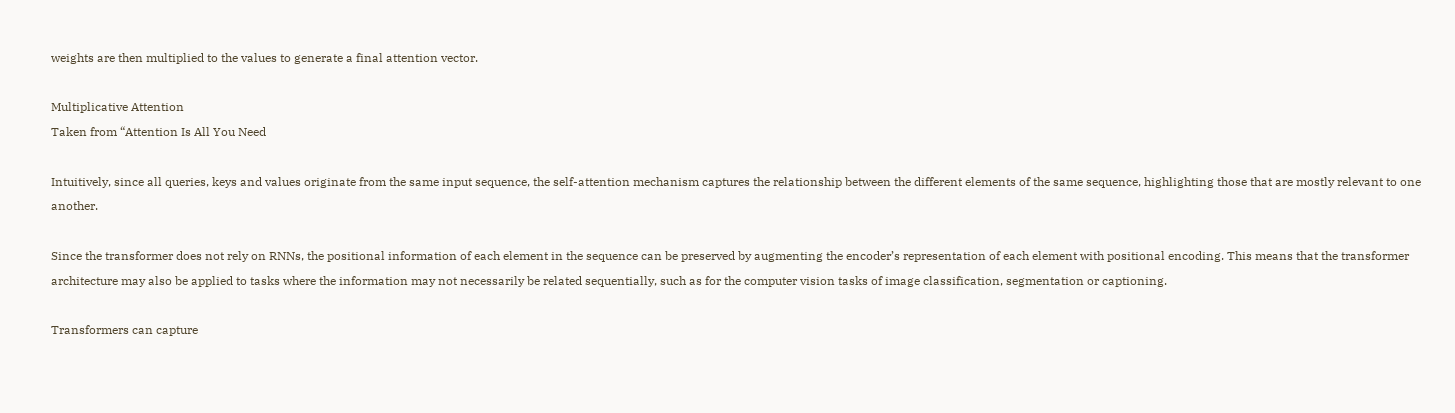weights are then multiplied to the values to generate a final attention vector.

Multiplicative Attention
Taken from “Attention Is All You Need

Intuitively, since all queries, keys and values originate from the same input sequence, the self-attention mechanism captures the relationship between the different elements of the same sequence, highlighting those that are mostly relevant to one another.

Since the transformer does not rely on RNNs, the positional information of each element in the sequence can be preserved by augmenting the encoder’s representation of each element with positional encoding. This means that the transformer architecture may also be applied to tasks where the information may not necessarily be related sequentially, such as for the computer vision tasks of image classification, segmentation or captioning.

Transformers can capture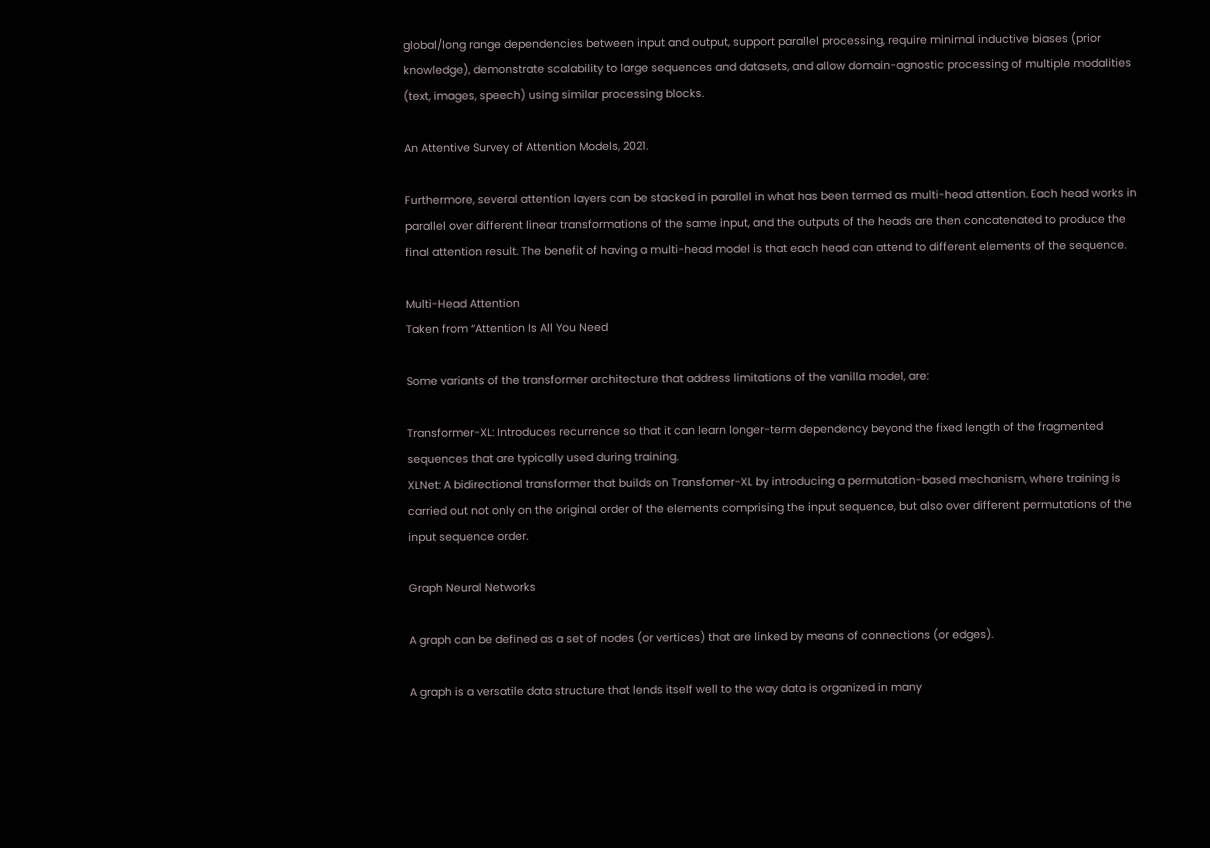global/long range dependencies between input and output, support parallel processing, require minimal inductive biases (prior knowledge), demonstrate scalability to large sequences and datasets, and allow domain-agnostic processing of multiple modalities (text, images, speech) using similar processing blocks.

An Attentive Survey of Attention Models, 2021.

Furthermore, several attention layers can be stacked in parallel in what has been termed as multi-head attention. Each head works in parallel over different linear transformations of the same input, and the outputs of the heads are then concatenated to produce the final attention result. The benefit of having a multi-head model is that each head can attend to different elements of the sequence.

Multi-Head Attention
Taken from “Attention Is All You Need

Some variants of the transformer architecture that address limitations of the vanilla model, are:

Transformer-XL: Introduces recurrence so that it can learn longer-term dependency beyond the fixed length of the fragmented sequences that are typically used during training.
XLNet: A bidirectional transformer that builds on Transfomer-XL by introducing a permutation-based mechanism, where training is carried out not only on the original order of the elements comprising the input sequence, but also over different permutations of the input sequence order.

Graph Neural Networks

A graph can be defined as a set of nodes (or vertices) that are linked by means of connections (or edges).

A graph is a versatile data structure that lends itself well to the way data is organized in many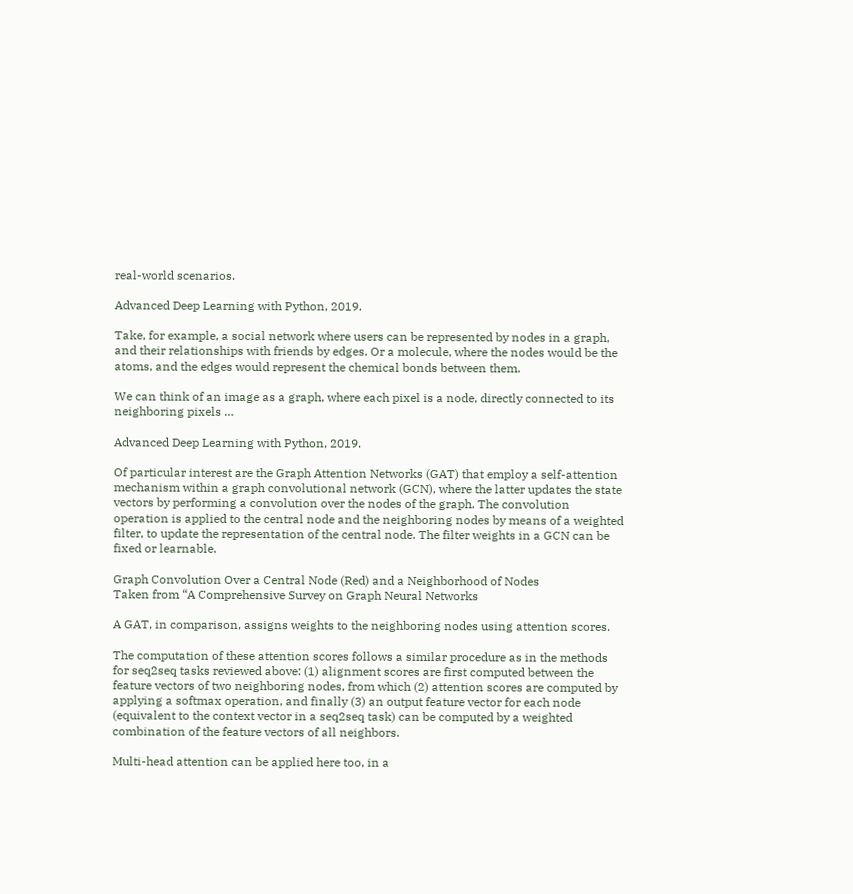real-world scenarios.

Advanced Deep Learning with Python, 2019.

Take, for example, a social network where users can be represented by nodes in a graph, and their relationships with friends by edges. Or a molecule, where the nodes would be the atoms, and the edges would represent the chemical bonds between them.

We can think of an image as a graph, where each pixel is a node, directly connected to its neighboring pixels …

Advanced Deep Learning with Python, 2019.

Of particular interest are the Graph Attention Networks (GAT) that employ a self-attention mechanism within a graph convolutional network (GCN), where the latter updates the state vectors by performing a convolution over the nodes of the graph. The convolution operation is applied to the central node and the neighboring nodes by means of a weighted filter, to update the representation of the central node. The filter weights in a GCN can be fixed or learnable.

Graph Convolution Over a Central Node (Red) and a Neighborhood of Nodes
Taken from “A Comprehensive Survey on Graph Neural Networks

A GAT, in comparison, assigns weights to the neighboring nodes using attention scores.

The computation of these attention scores follows a similar procedure as in the methods for seq2seq tasks reviewed above: (1) alignment scores are first computed between the feature vectors of two neighboring nodes, from which (2) attention scores are computed by applying a softmax operation, and finally (3) an output feature vector for each node (equivalent to the context vector in a seq2seq task) can be computed by a weighted combination of the feature vectors of all neighbors.

Multi-head attention can be applied here too, in a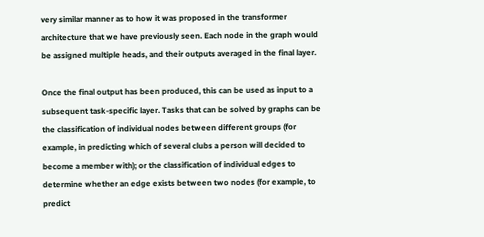very similar manner as to how it was proposed in the transformer architecture that we have previously seen. Each node in the graph would be assigned multiple heads, and their outputs averaged in the final layer.

Once the final output has been produced, this can be used as input to a subsequent task-specific layer. Tasks that can be solved by graphs can be the classification of individual nodes between different groups (for example, in predicting which of several clubs a person will decided to become a member with); or the classification of individual edges to determine whether an edge exists between two nodes (for example, to predict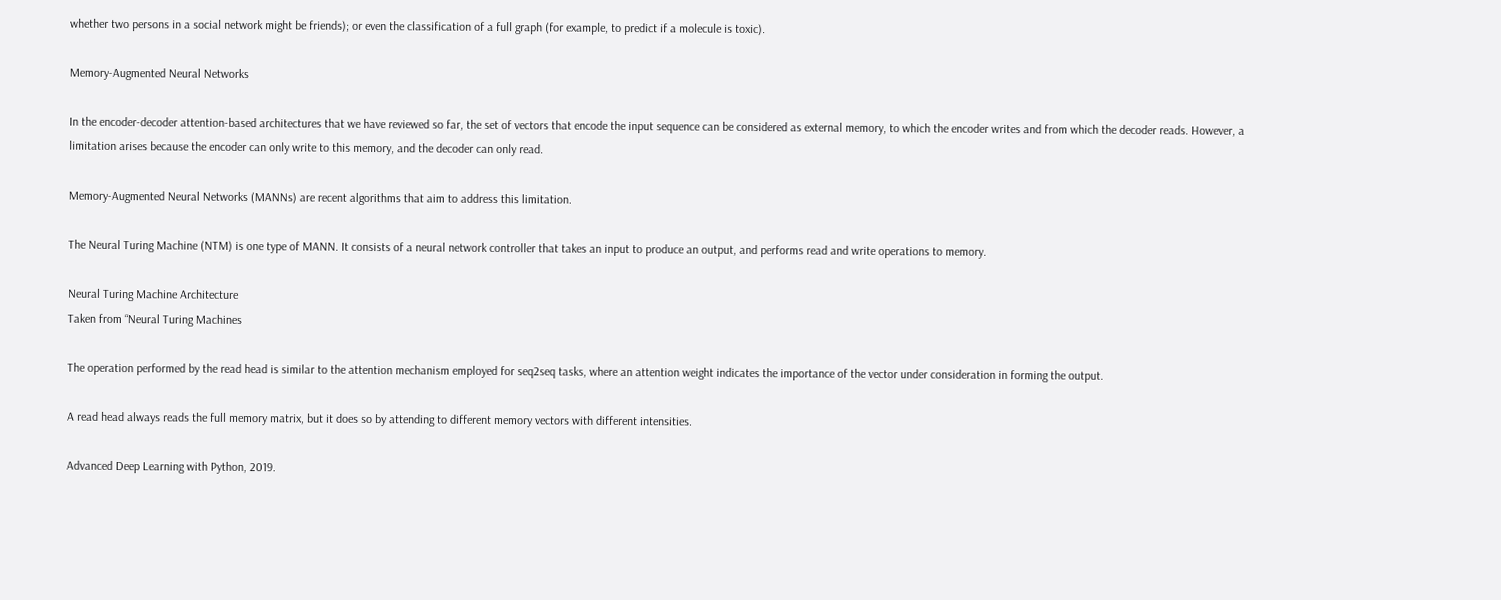whether two persons in a social network might be friends); or even the classification of a full graph (for example, to predict if a molecule is toxic).

Memory-Augmented Neural Networks

In the encoder-decoder attention-based architectures that we have reviewed so far, the set of vectors that encode the input sequence can be considered as external memory, to which the encoder writes and from which the decoder reads. However, a limitation arises because the encoder can only write to this memory, and the decoder can only read.

Memory-Augmented Neural Networks (MANNs) are recent algorithms that aim to address this limitation.

The Neural Turing Machine (NTM) is one type of MANN. It consists of a neural network controller that takes an input to produce an output, and performs read and write operations to memory.

Neural Turing Machine Architecture
Taken from “Neural Turing Machines

The operation performed by the read head is similar to the attention mechanism employed for seq2seq tasks, where an attention weight indicates the importance of the vector under consideration in forming the output.

A read head always reads the full memory matrix, but it does so by attending to different memory vectors with different intensities.

Advanced Deep Learning with Python, 2019.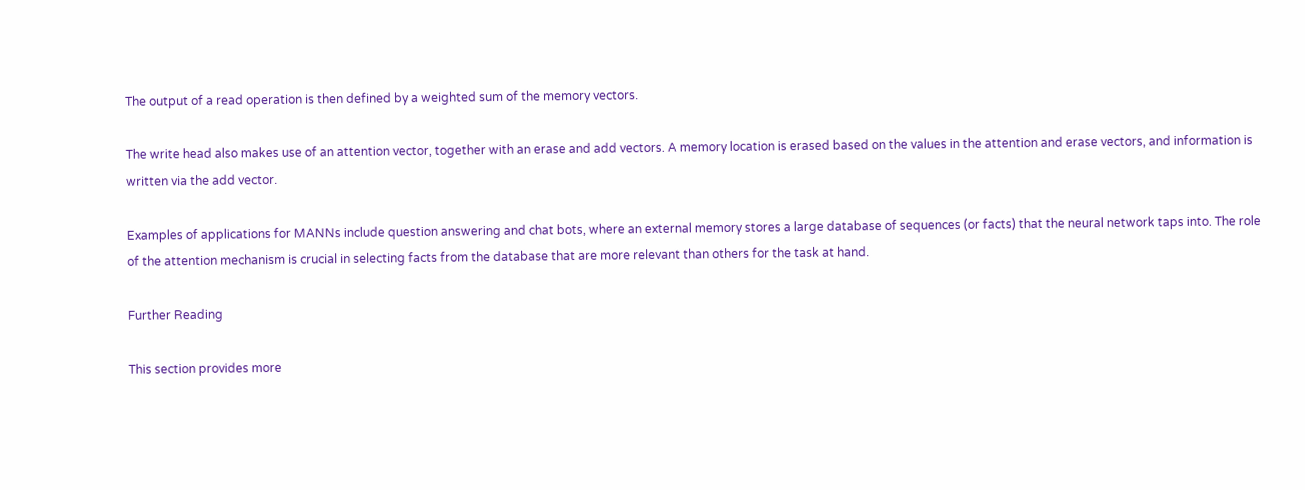The output of a read operation is then defined by a weighted sum of the memory vectors.

The write head also makes use of an attention vector, together with an erase and add vectors. A memory location is erased based on the values in the attention and erase vectors, and information is written via the add vector.

Examples of applications for MANNs include question answering and chat bots, where an external memory stores a large database of sequences (or facts) that the neural network taps into. The role of the attention mechanism is crucial in selecting facts from the database that are more relevant than others for the task at hand.

Further Reading

This section provides more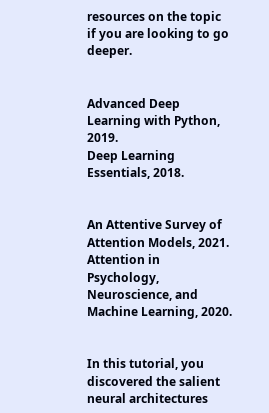resources on the topic if you are looking to go deeper.


Advanced Deep Learning with Python, 2019.
Deep Learning Essentials, 2018.


An Attentive Survey of Attention Models, 2021.
Attention in Psychology, Neuroscience, and Machine Learning, 2020.


In this tutorial, you discovered the salient neural architectures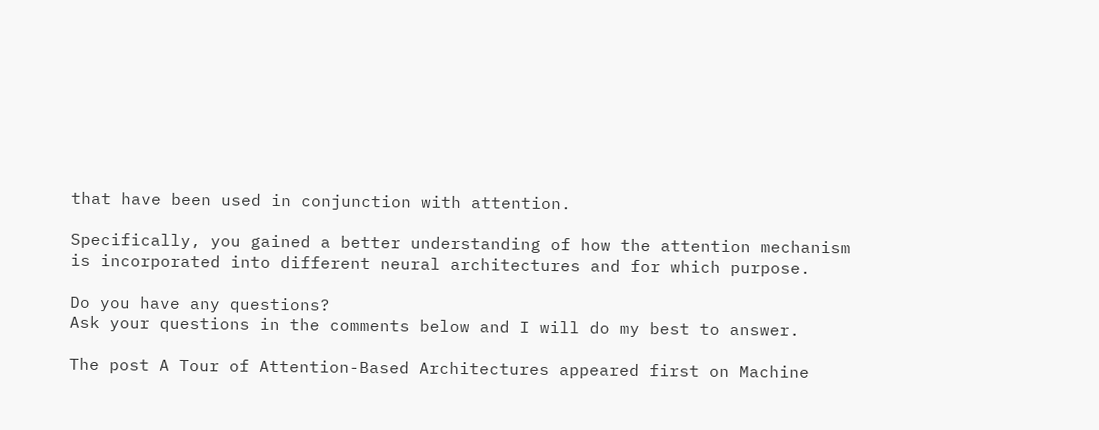that have been used in conjunction with attention.

Specifically, you gained a better understanding of how the attention mechanism is incorporated into different neural architectures and for which purpose.

Do you have any questions?
Ask your questions in the comments below and I will do my best to answer.

The post A Tour of Attention-Based Architectures appeared first on Machine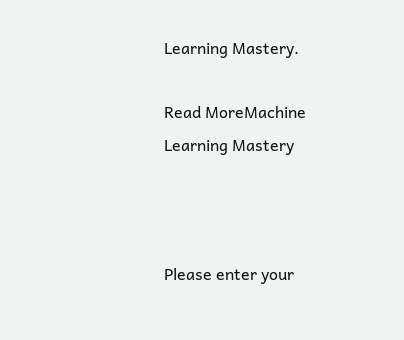Learning Mastery.

Read MoreMachine Learning Mastery



Please enter your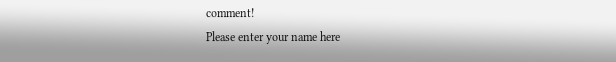comment!
Please enter your name here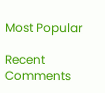Most Popular

Recent Comments